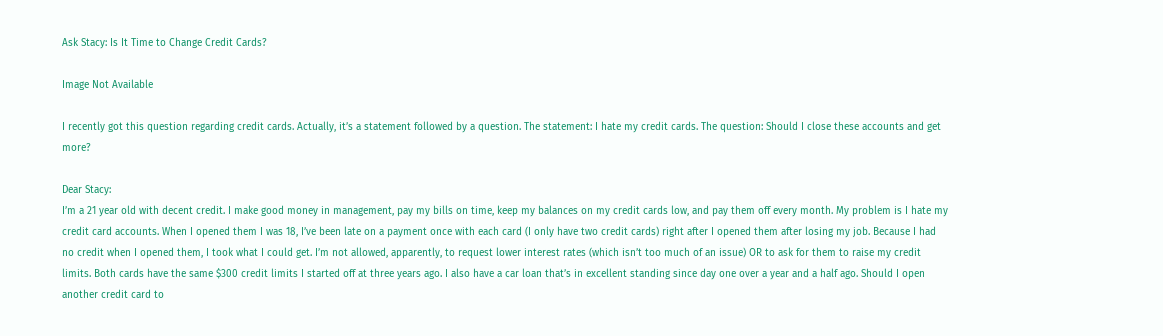Ask Stacy: Is It Time to Change Credit Cards?

Image Not Available

I recently got this question regarding credit cards. Actually, it’s a statement followed by a question. The statement: I hate my credit cards. The question: Should I close these accounts and get more?

Dear Stacy:
I’m a 21 year old with decent credit. I make good money in management, pay my bills on time, keep my balances on my credit cards low, and pay them off every month. My problem is I hate my credit card accounts. When I opened them I was 18, I’ve been late on a payment once with each card (I only have two credit cards) right after I opened them after losing my job. Because I had no credit when I opened them, I took what I could get. I’m not allowed, apparently, to request lower interest rates (which isn’t too much of an issue) OR to ask for them to raise my credit limits. Both cards have the same $300 credit limits I started off at three years ago. I also have a car loan that’s in excellent standing since day one over a year and a half ago. Should I open another credit card to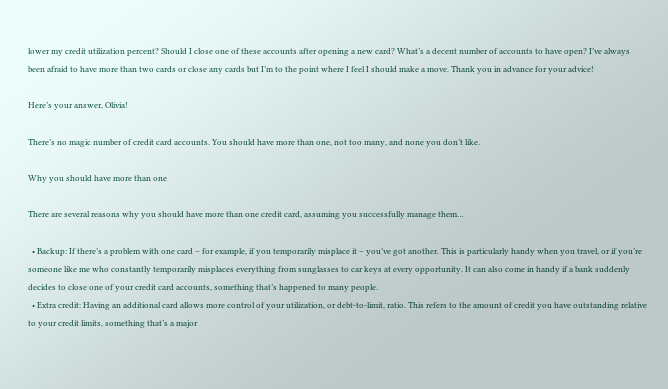lower my credit utilization percent? Should I close one of these accounts after opening a new card? What’s a decent number of accounts to have open? I’ve always been afraid to have more than two cards or close any cards but I’m to the point where I feel I should make a move. Thank you in advance for your advice!

Here’s your answer, Olivia!

There’s no magic number of credit card accounts. You should have more than one, not too many, and none you don’t like.

Why you should have more than one

There are several reasons why you should have more than one credit card, assuming you successfully manage them…

  • Backup: If there’s a problem with one card – for example, if you temporarily misplace it – you’ve got another. This is particularly handy when you travel, or if you’re someone like me who constantly temporarily misplaces everything from sunglasses to car keys at every opportunity. It can also come in handy if a bank suddenly decides to close one of your credit card accounts, something that’s happened to many people.
  • Extra credit: Having an additional card allows more control of your utilization, or debt-to-limit, ratio. This refers to the amount of credit you have outstanding relative to your credit limits, something that’s a major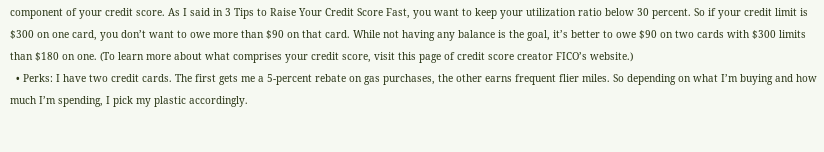component of your credit score. As I said in 3 Tips to Raise Your Credit Score Fast, you want to keep your utilization ratio below 30 percent. So if your credit limit is $300 on one card, you don’t want to owe more than $90 on that card. While not having any balance is the goal, it’s better to owe $90 on two cards with $300 limits than $180 on one. (To learn more about what comprises your credit score, visit this page of credit score creator FICO’s website.)
  • Perks: I have two credit cards. The first gets me a 5-percent rebate on gas purchases, the other earns frequent flier miles. So depending on what I’m buying and how much I’m spending, I pick my plastic accordingly.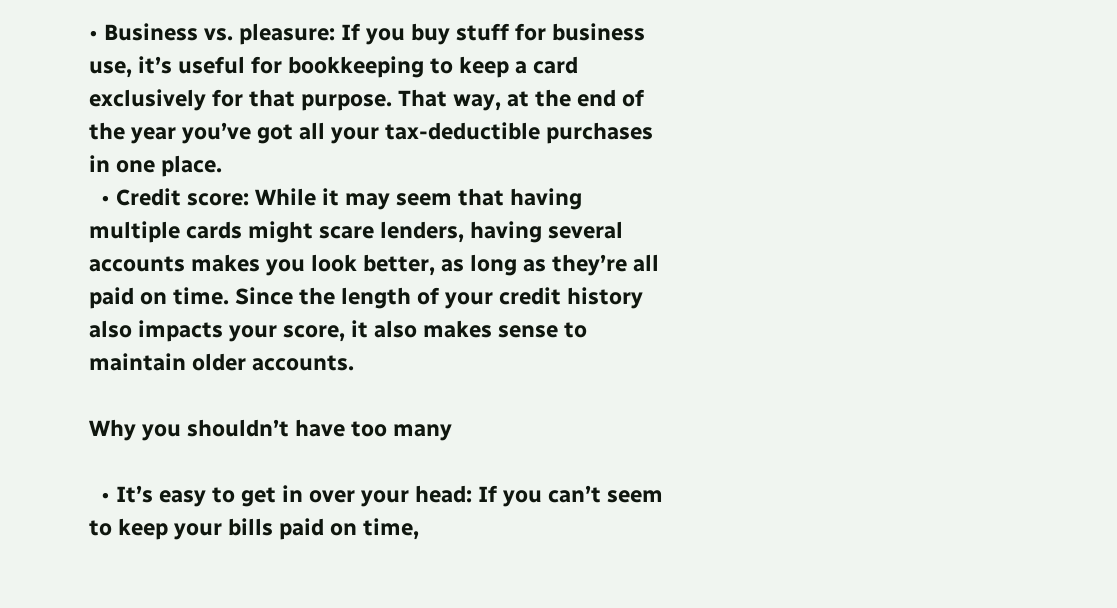• Business vs. pleasure: If you buy stuff for business use, it’s useful for bookkeeping to keep a card exclusively for that purpose. That way, at the end of the year you’ve got all your tax-deductible purchases in one place.
  • Credit score: While it may seem that having multiple cards might scare lenders, having several accounts makes you look better, as long as they’re all paid on time. Since the length of your credit history also impacts your score, it also makes sense to maintain older accounts.

Why you shouldn’t have too many

  • It’s easy to get in over your head: If you can’t seem to keep your bills paid on time,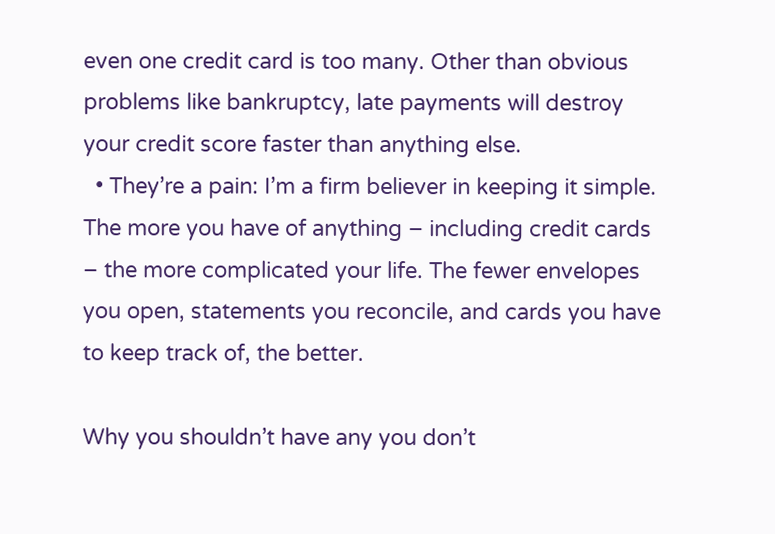even one credit card is too many. Other than obvious problems like bankruptcy, late payments will destroy your credit score faster than anything else.
  • They’re a pain: I’m a firm believer in keeping it simple. The more you have of anything – including credit cards – the more complicated your life. The fewer envelopes you open, statements you reconcile, and cards you have to keep track of, the better.

Why you shouldn’t have any you don’t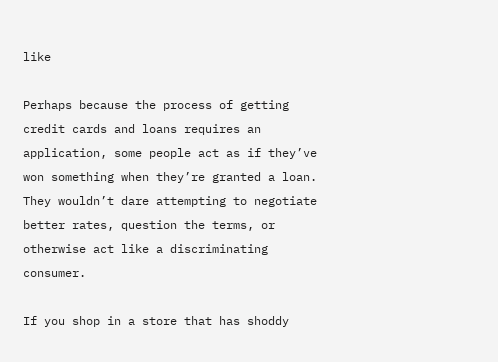like

Perhaps because the process of getting credit cards and loans requires an application, some people act as if they’ve won something when they’re granted a loan. They wouldn’t dare attempting to negotiate better rates, question the terms, or otherwise act like a discriminating consumer.

If you shop in a store that has shoddy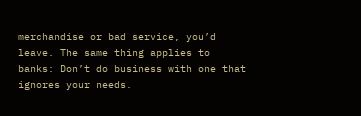merchandise or bad service, you’d leave. The same thing applies to banks: Don’t do business with one that ignores your needs.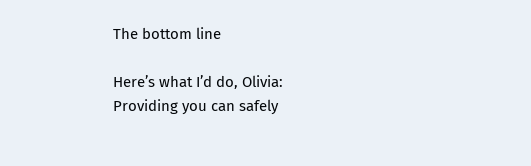The bottom line

Here’s what I’d do, Olivia: Providing you can safely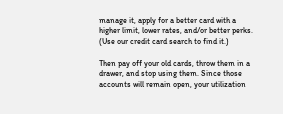manage it, apply for a better card with a higher limit, lower rates, and/or better perks. (Use our credit card search to find it.)

Then pay off your old cards, throw them in a drawer, and stop using them. Since those accounts will remain open, your utilization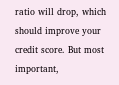ratio will drop, which should improve your credit score. But most important,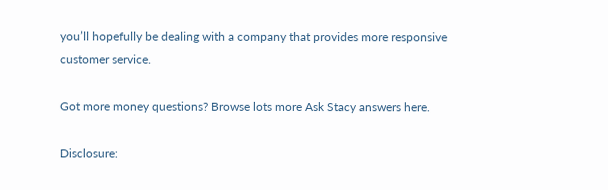you’ll hopefully be dealing with a company that provides more responsive customer service.

Got more money questions? Browse lots more Ask Stacy answers here.

Disclosure: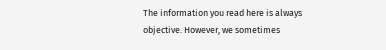The information you read here is always objective. However, we sometimes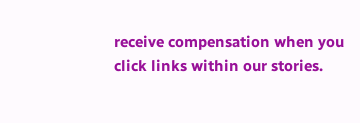receive compensation when you click links within our stories.